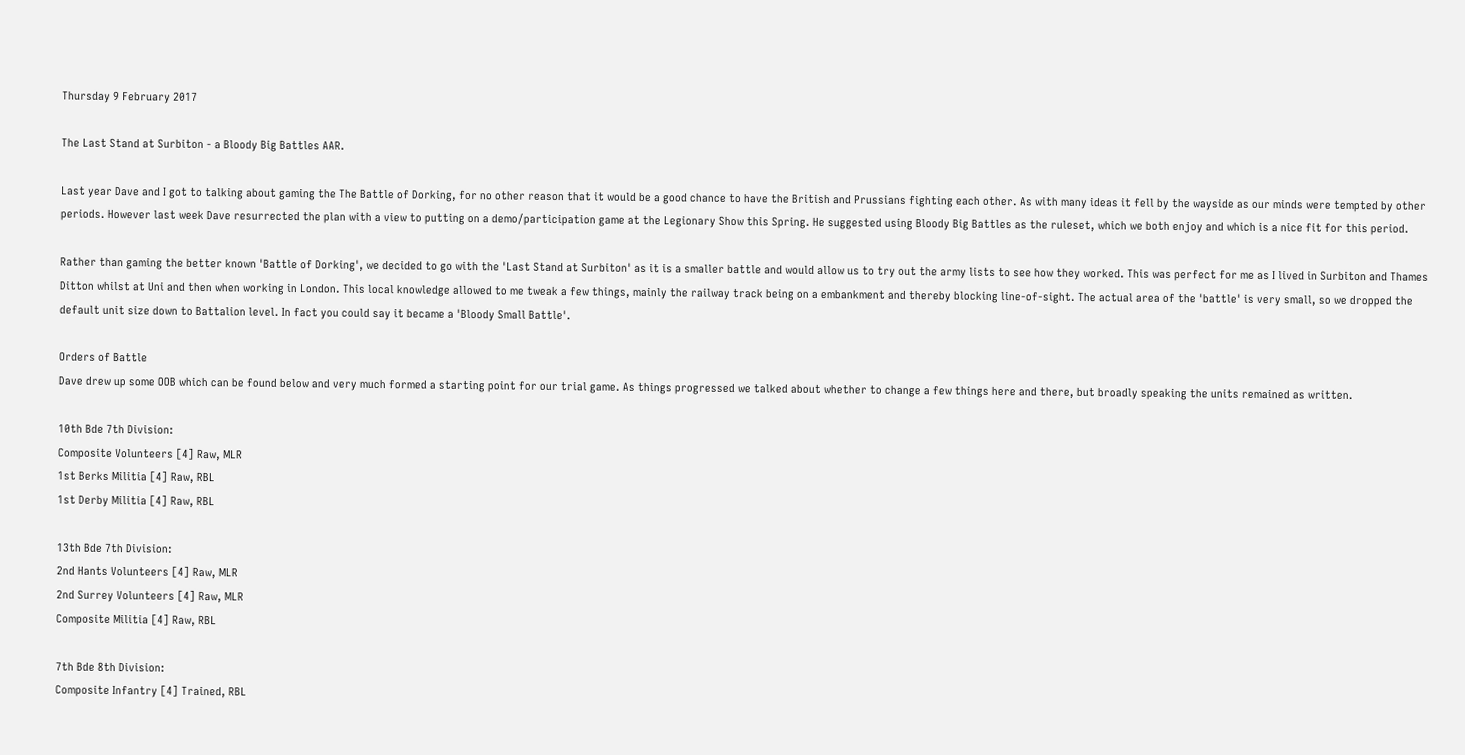Thursday 9 February 2017

The Last Stand at Surbiton - a Bloody Big Battles AAR.

Last year Dave and I got to talking about gaming the The Battle of Dorking, for no other reason that it would be a good chance to have the British and Prussians fighting each other. As with many ideas it fell by the wayside as our minds were tempted by other periods. However last week Dave resurrected the plan with a view to putting on a demo/participation game at the Legionary Show this Spring. He suggested using Bloody Big Battles as the ruleset, which we both enjoy and which is a nice fit for this period.

Rather than gaming the better known 'Battle of Dorking', we decided to go with the 'Last Stand at Surbiton' as it is a smaller battle and would allow us to try out the army lists to see how they worked. This was perfect for me as I lived in Surbiton and Thames Ditton whilst at Uni and then when working in London. This local knowledge allowed to me tweak a few things, mainly the railway track being on a embankment and thereby blocking line-of-sight. The actual area of the 'battle' is very small, so we dropped the default unit size down to Battalion level. In fact you could say it became a 'Bloody Small Battle'.

Orders of Battle
Dave drew up some OOB which can be found below and very much formed a starting point for our trial game. As things progressed we talked about whether to change a few things here and there, but broadly speaking the units remained as written.

10th Bde 7th Division:
Composite Volunteers [4] Raw, MLR
1st Berks Militia [4] Raw, RBL
1st Derby Militia [4] Raw, RBL

13th Bde 7th Division:
2nd Hants Volunteers [4] Raw, MLR
2nd Surrey Volunteers [4] Raw, MLR
Composite Militia [4] Raw, RBL

7th Bde 8th Division:
Composite Infantry [4] Trained, RBL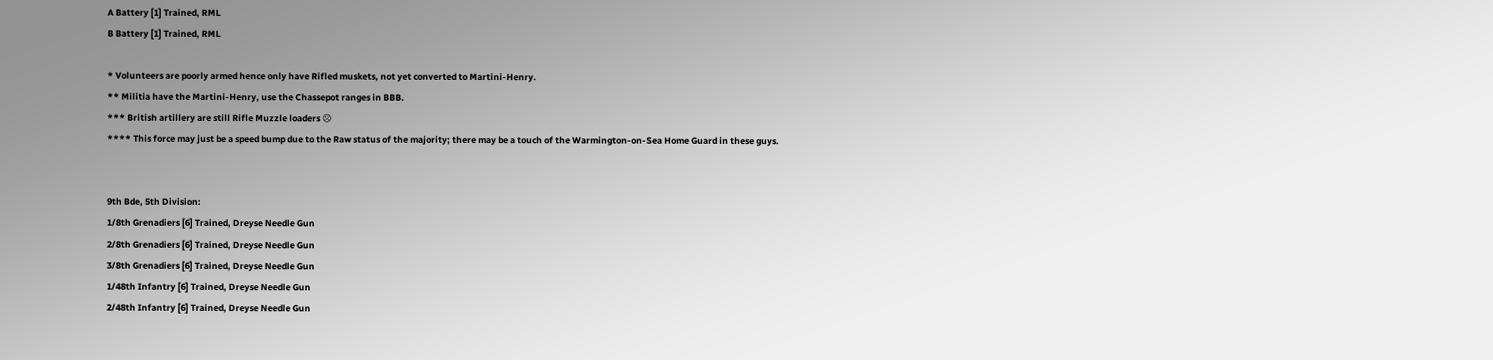A Battery [1] Trained, RML
B Battery [1] Trained, RML

* Volunteers are poorly armed hence only have Rifled muskets, not yet converted to Martini-Henry.
** Militia have the Martini-Henry, use the Chassepot ranges in BBB.
*** British artillery are still Rifle Muzzle loaders ☹
**** This force may just be a speed bump due to the Raw status of the majority; there may be a touch of the Warmington-on-Sea Home Guard in these guys.


9th Bde, 5th Division:
1/8th Grenadiers [6] Trained, Dreyse Needle Gun
2/8th Grenadiers [6] Trained, Dreyse Needle Gun
3/8th Grenadiers [6] Trained, Dreyse Needle Gun
1/48th Infantry [6] Trained, Dreyse Needle Gun
2/48th Infantry [6] Trained, Dreyse Needle Gun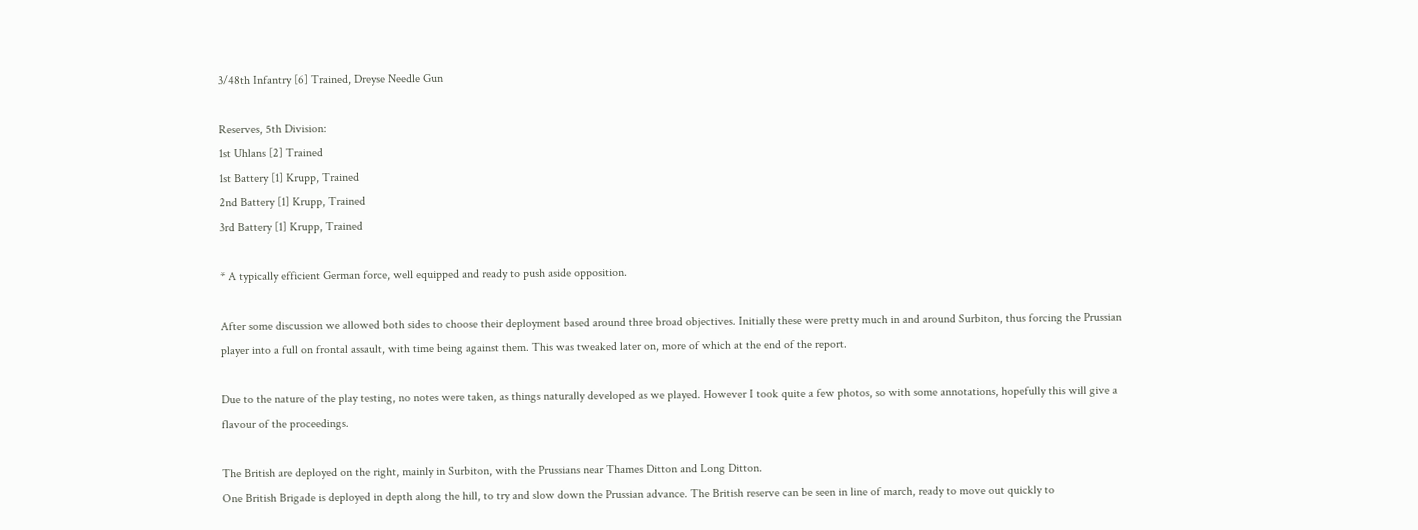3/48th Infantry [6] Trained, Dreyse Needle Gun

Reserves, 5th Division:
1st Uhlans [2] Trained
1st Battery [1] Krupp, Trained
2nd Battery [1] Krupp, Trained
3rd Battery [1] Krupp, Trained

* A typically efficient German force, well equipped and ready to push aside opposition.

After some discussion we allowed both sides to choose their deployment based around three broad objectives. Initially these were pretty much in and around Surbiton, thus forcing the Prussian player into a full on frontal assault, with time being against them. This was tweaked later on, more of which at the end of the report.

Due to the nature of the play testing, no notes were taken, as things naturally developed as we played. However I took quite a few photos, so with some annotations, hopefully this will give a flavour of the proceedings.

The British are deployed on the right, mainly in Surbiton, with the Prussians near Thames Ditton and Long Ditton.
One British Brigade is deployed in depth along the hill, to try and slow down the Prussian advance. The British reserve can be seen in line of march, ready to move out quickly to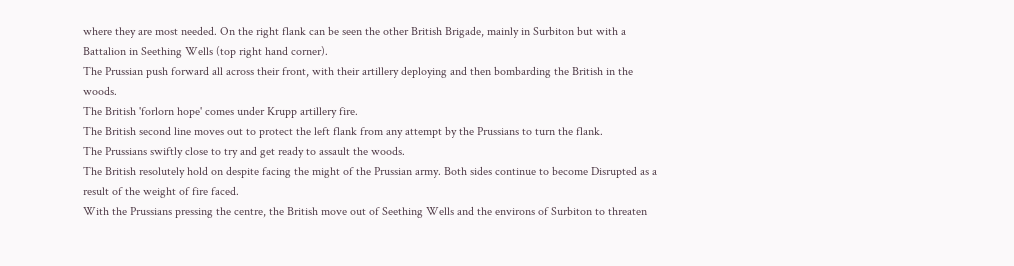where they are most needed. On the right flank can be seen the other British Brigade, mainly in Surbiton but with a Battalion in Seething Wells (top right hand corner).
The Prussian push forward all across their front, with their artillery deploying and then bombarding the British in the woods.
The British 'forlorn hope' comes under Krupp artillery fire.
The British second line moves out to protect the left flank from any attempt by the Prussians to turn the flank.
The Prussians swiftly close to try and get ready to assault the woods.
The British resolutely hold on despite facing the might of the Prussian army. Both sides continue to become Disrupted as a result of the weight of fire faced.
With the Prussians pressing the centre, the British move out of Seething Wells and the environs of Surbiton to threaten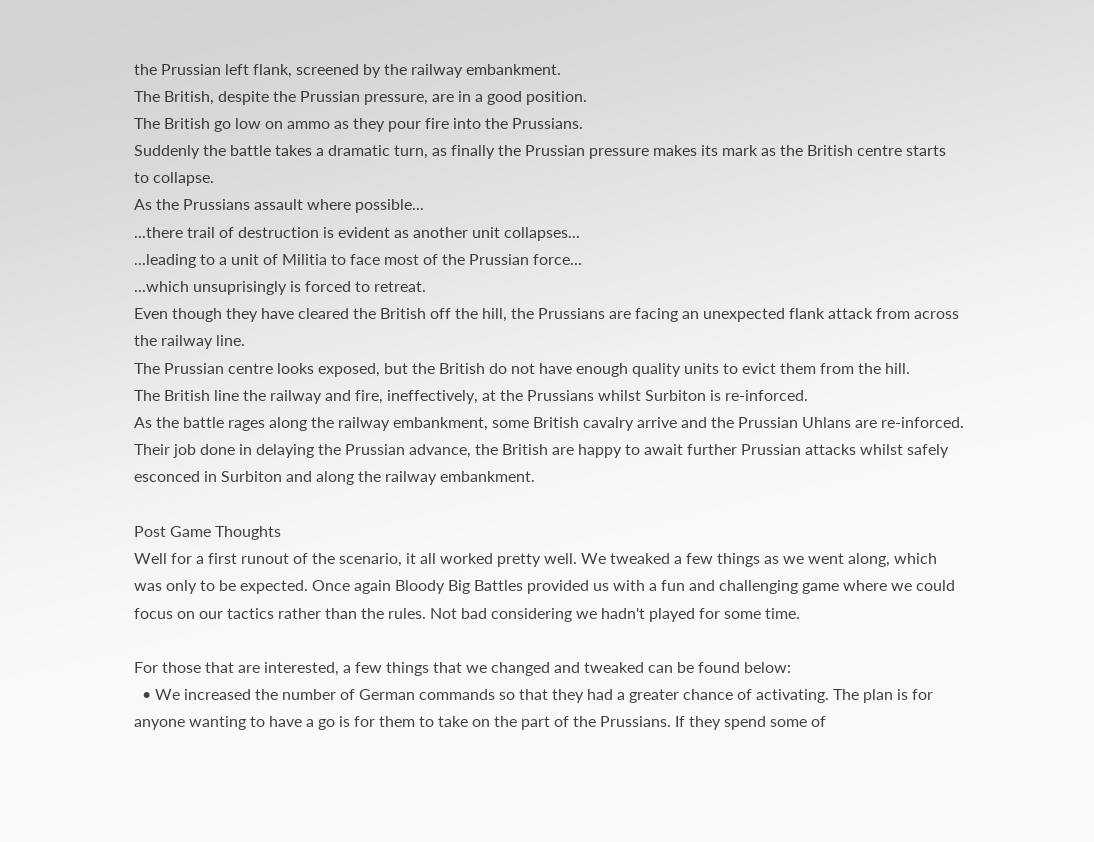the Prussian left flank, screened by the railway embankment.
The British, despite the Prussian pressure, are in a good position.
The British go low on ammo as they pour fire into the Prussians.
Suddenly the battle takes a dramatic turn, as finally the Prussian pressure makes its mark as the British centre starts to collapse.
As the Prussians assault where possible...
...there trail of destruction is evident as another unit collapses...
...leading to a unit of Militia to face most of the Prussian force...
...which unsuprisingly is forced to retreat.
Even though they have cleared the British off the hill, the Prussians are facing an unexpected flank attack from across the railway line.
The Prussian centre looks exposed, but the British do not have enough quality units to evict them from the hill.
The British line the railway and fire, ineffectively, at the Prussians whilst Surbiton is re-inforced.
As the battle rages along the railway embankment, some British cavalry arrive and the Prussian Uhlans are re-inforced.
Their job done in delaying the Prussian advance, the British are happy to await further Prussian attacks whilst safely esconced in Surbiton and along the railway embankment.

Post Game Thoughts
Well for a first runout of the scenario, it all worked pretty well. We tweaked a few things as we went along, which was only to be expected. Once again Bloody Big Battles provided us with a fun and challenging game where we could focus on our tactics rather than the rules. Not bad considering we hadn't played for some time.

For those that are interested, a few things that we changed and tweaked can be found below:
  • We increased the number of German commands so that they had a greater chance of activating. The plan is for anyone wanting to have a go is for them to take on the part of the Prussians. If they spend some of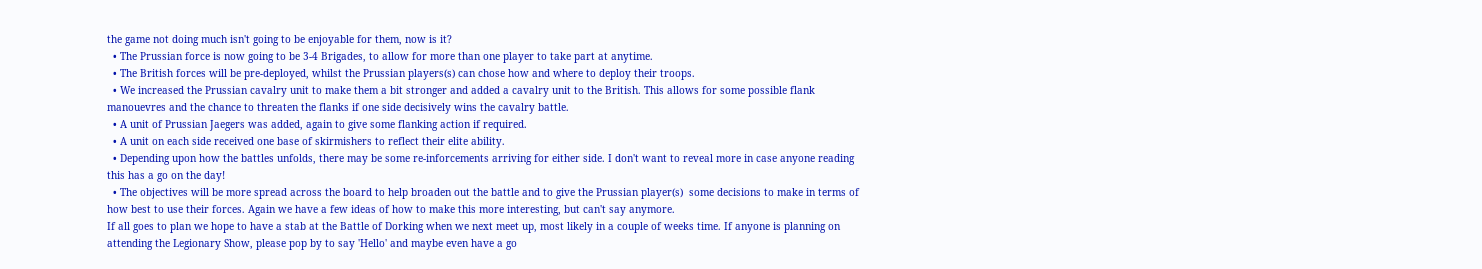the game not doing much isn't going to be enjoyable for them, now is it?
  • The Prussian force is now going to be 3-4 Brigades, to allow for more than one player to take part at anytime.
  • The British forces will be pre-deployed, whilst the Prussian players(s) can chose how and where to deploy their troops.
  • We increased the Prussian cavalry unit to make them a bit stronger and added a cavalry unit to the British. This allows for some possible flank manouevres and the chance to threaten the flanks if one side decisively wins the cavalry battle.
  • A unit of Prussian Jaegers was added, again to give some flanking action if required.
  • A unit on each side received one base of skirmishers to reflect their elite ability.
  • Depending upon how the battles unfolds, there may be some re-inforcements arriving for either side. I don't want to reveal more in case anyone reading this has a go on the day!
  • The objectives will be more spread across the board to help broaden out the battle and to give the Prussian player(s)  some decisions to make in terms of how best to use their forces. Again we have a few ideas of how to make this more interesting, but can't say anymore.
If all goes to plan we hope to have a stab at the Battle of Dorking when we next meet up, most likely in a couple of weeks time. If anyone is planning on attending the Legionary Show, please pop by to say 'Hello' and maybe even have a go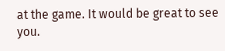at the game. It would be great to see you.